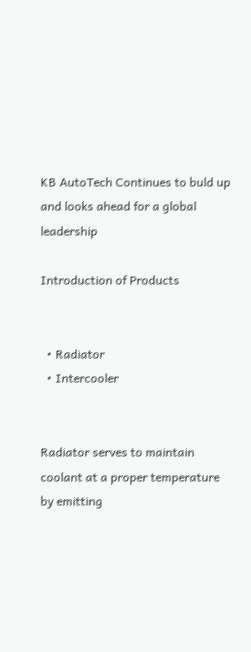KB AutoTech Continues to buld up and looks ahead for a global leadership

Introduction of Products


  • Radiator
  • Intercooler


Radiator serves to maintain coolant at a proper temperature by emitting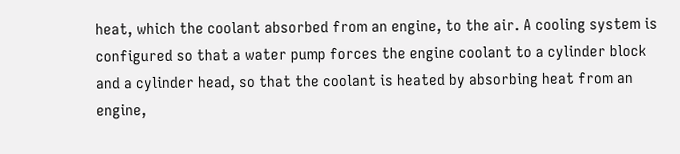heat, which the coolant absorbed from an engine, to the air. A cooling system is configured so that a water pump forces the engine coolant to a cylinder block and a cylinder head, so that the coolant is heated by absorbing heat from an engine,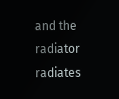and the radiator radiates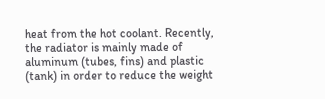heat from the hot coolant. Recently, the radiator is mainly made of aluminum (tubes, fins) and plastic (tank) in order to reduce the weight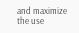and maximize the use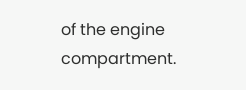of the engine compartment.